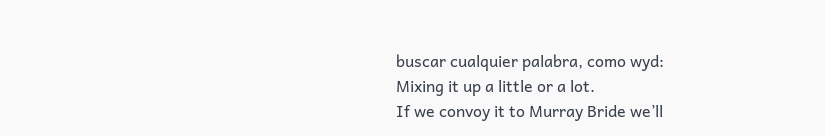buscar cualquier palabra, como wyd:
Mixing it up a little or a lot.
If we convoy it to Murray Bride we’ll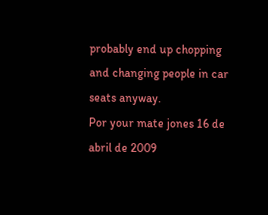probably end up chopping and changing people in car seats anyway.
Por your mate jones 16 de abril de 2009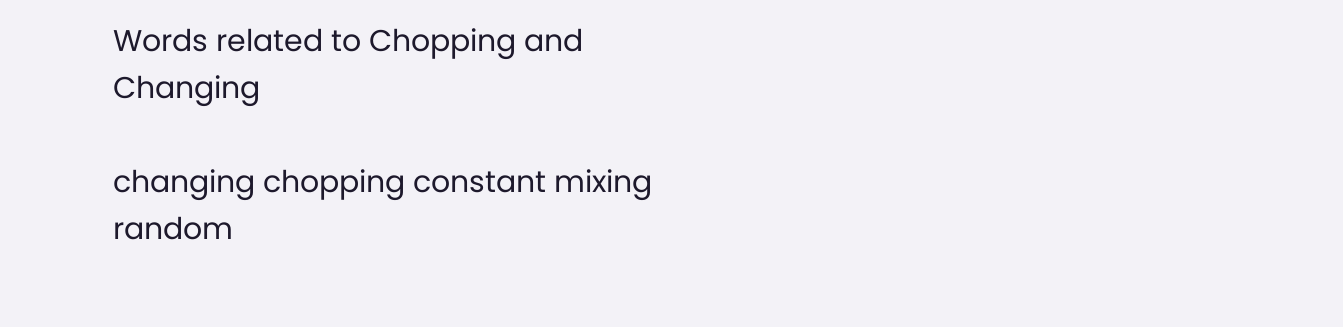Words related to Chopping and Changing

changing chopping constant mixing random